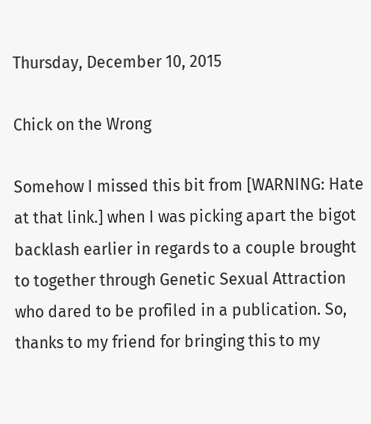Thursday, December 10, 2015

Chick on the Wrong

Somehow I missed this bit from [WARNING: Hate at that link.] when I was picking apart the bigot backlash earlier in regards to a couple brought to together through Genetic Sexual Attraction who dared to be profiled in a publication. So, thanks to my friend for bringing this to my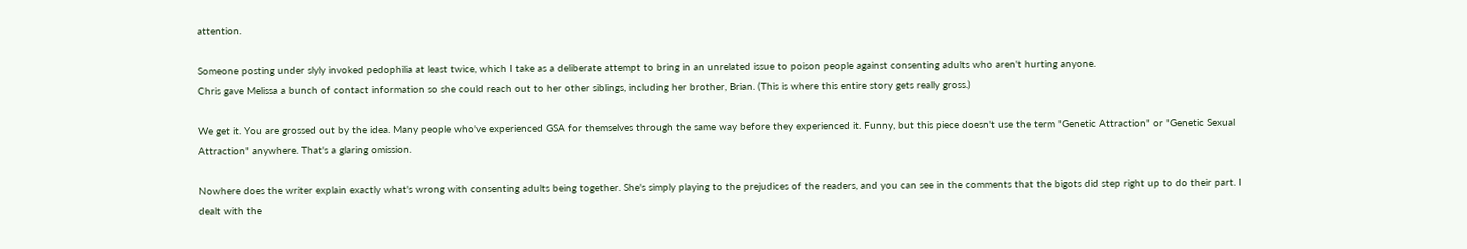attention.

Someone posting under slyly invoked pedophilia at least twice, which I take as a deliberate attempt to bring in an unrelated issue to poison people against consenting adults who aren't hurting anyone.
Chris gave Melissa a bunch of contact information so she could reach out to her other siblings, including her brother, Brian. (This is where this entire story gets really gross.)

We get it. You are grossed out by the idea. Many people who've experienced GSA for themselves through the same way before they experienced it. Funny, but this piece doesn't use the term "Genetic Attraction" or "Genetic Sexual Attraction" anywhere. That's a glaring omission.

Nowhere does the writer explain exactly what's wrong with consenting adults being together. She's simply playing to the prejudices of the readers, and you can see in the comments that the bigots did step right up to do their part. I dealt with the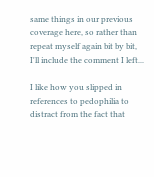same things in our previous coverage here, so rather than repeat myself again bit by bit, I'll include the comment I left...

I like how you slipped in references to pedophilia to distract from the fact that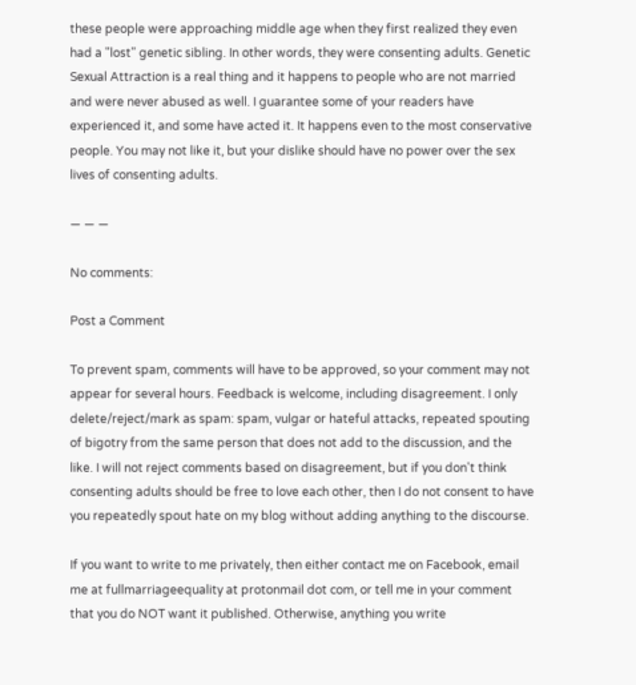these people were approaching middle age when they first realized they even had a "lost" genetic sibling. In other words, they were consenting adults. Genetic Sexual Attraction is a real thing and it happens to people who are not married and were never abused as well. I guarantee some of your readers have experienced it, and some have acted it. It happens even to the most conservative people. You may not like it, but your dislike should have no power over the sex lives of consenting adults.

— — —

No comments:

Post a Comment

To prevent spam, comments will have to be approved, so your comment may not appear for several hours. Feedback is welcome, including disagreement. I only delete/reject/mark as spam: spam, vulgar or hateful attacks, repeated spouting of bigotry from the same person that does not add to the discussion, and the like. I will not reject comments based on disagreement, but if you don't think consenting adults should be free to love each other, then I do not consent to have you repeatedly spout hate on my blog without adding anything to the discourse.

If you want to write to me privately, then either contact me on Facebook, email me at fullmarriageequality at protonmail dot com, or tell me in your comment that you do NOT want it published. Otherwise, anything you write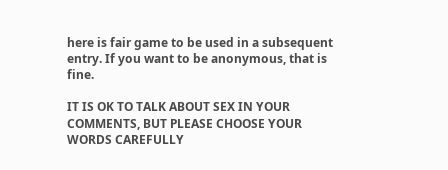here is fair game to be used in a subsequent entry. If you want to be anonymous, that is fine.

IT IS OK TO TALK ABOUT SEX IN YOUR COMMENTS, BUT PLEASE CHOOSE YOUR WORDS CAREFULLY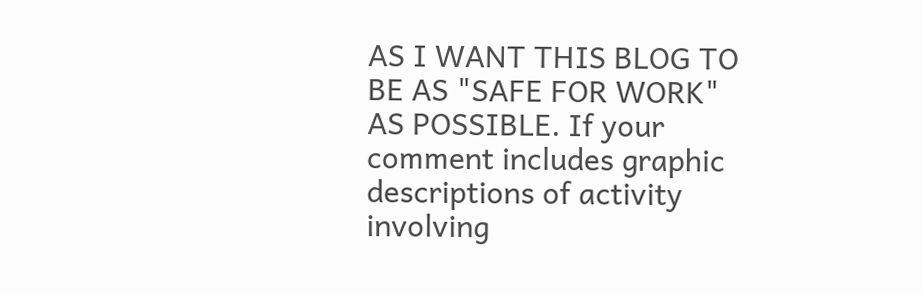AS I WANT THIS BLOG TO BE AS "SAFE FOR WORK" AS POSSIBLE. If your comment includes graphic descriptions of activity involving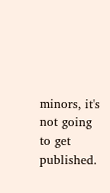minors, it's not going to get published.